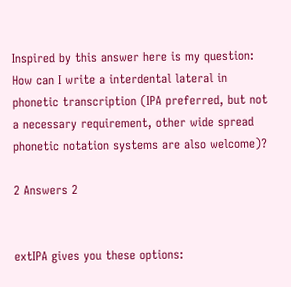Inspired by this answer here is my question: How can I write a interdental lateral in phonetic transcription (IPA preferred, but not a necessary requirement, other wide spread phonetic notation systems are also welcome)?

2 Answers 2


extIPA gives you these options: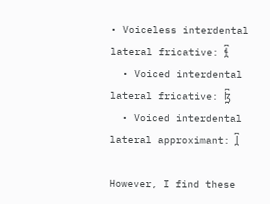• Voiceless interdental lateral fricative: ɬ̪͆
  • Voiced interdental lateral fricative: ɮ̪͆
  • Voiced interdental lateral approximant: l̪͆

However, I find these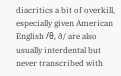diacritics a bit of overkill, especially given American English /θ, ð/ are also usually interdental but never transcribed with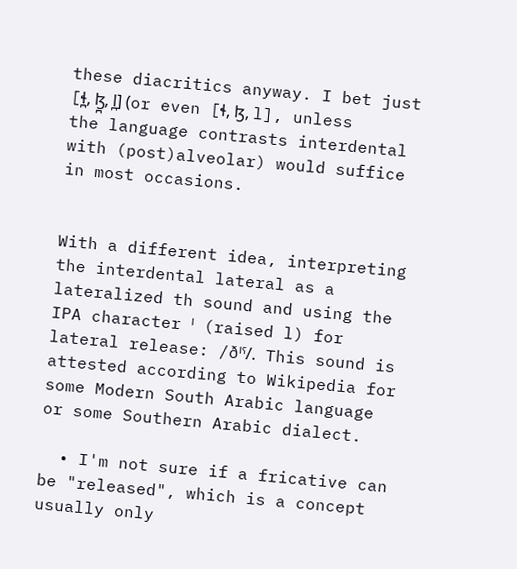these diacritics anyway. I bet just [ɬ̪, ɮ̪, l̪] (or even [ɬ, ɮ, l], unless the language contrasts interdental with (post)alveolar) would suffice in most occasions.


With a different idea, interpreting the interdental lateral as a lateralized th sound and using the IPA character ˡ (raised l) for lateral release: /ðˡˤ/. This sound is attested according to Wikipedia for some Modern South Arabic language or some Southern Arabic dialect.

  • I'm not sure if a fricative can be "released", which is a concept usually only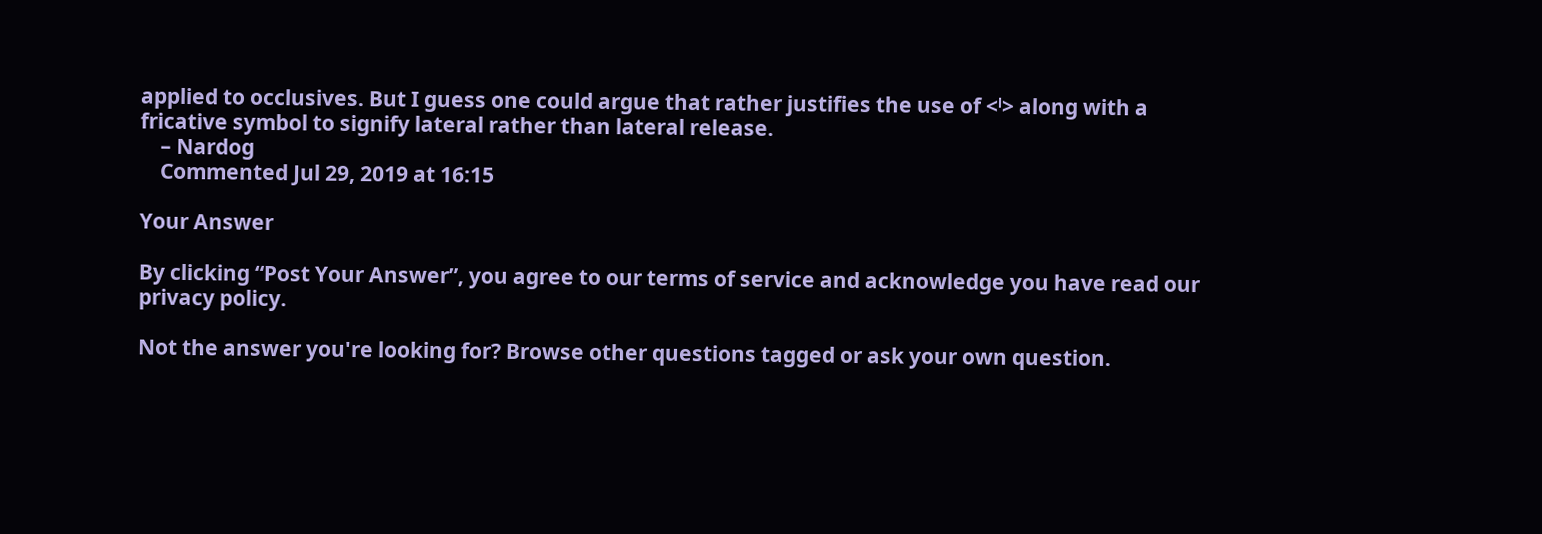applied to occlusives. But I guess one could argue that rather justifies the use of <ˡ> along with a fricative symbol to signify lateral rather than lateral release.
    – Nardog
    Commented Jul 29, 2019 at 16:15

Your Answer

By clicking “Post Your Answer”, you agree to our terms of service and acknowledge you have read our privacy policy.

Not the answer you're looking for? Browse other questions tagged or ask your own question.